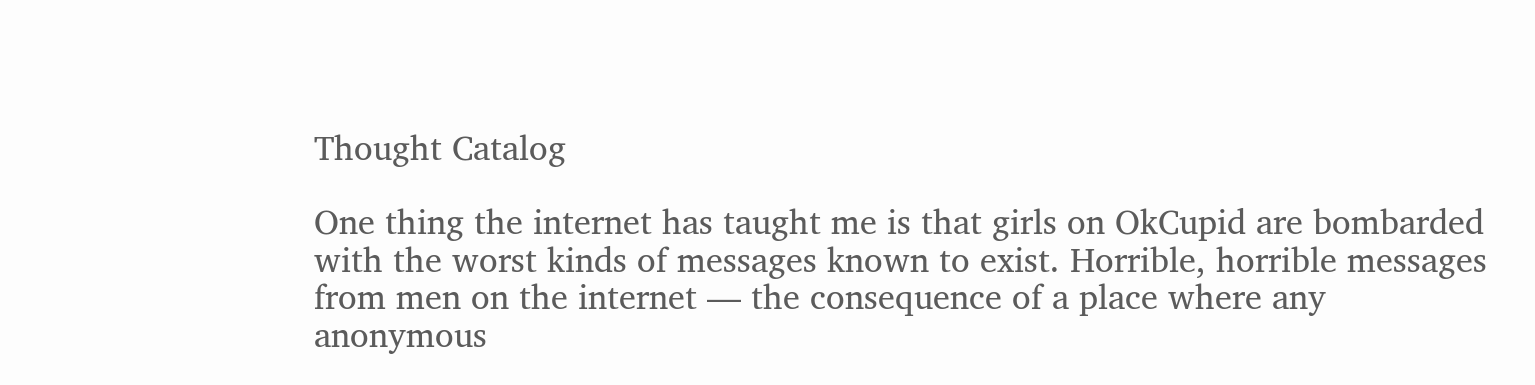Thought Catalog

One thing the internet has taught me is that girls on OkCupid are bombarded with the worst kinds of messages known to exist. Horrible, horrible messages from men on the internet — the consequence of a place where any anonymous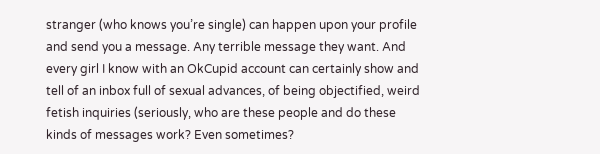stranger (who knows you’re single) can happen upon your profile and send you a message. Any terrible message they want. And every girl I know with an OkCupid account can certainly show and tell of an inbox full of sexual advances, of being objectified, weird fetish inquiries (seriously, who are these people and do these kinds of messages work? Even sometimes?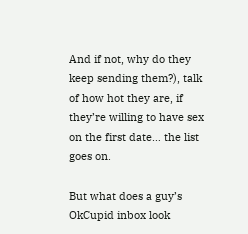And if not, why do they keep sending them?), talk of how hot they are, if they’re willing to have sex on the first date… the list goes on.

But what does a guy’s OkCupid inbox look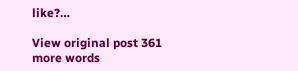like?…

View original post 361 more words